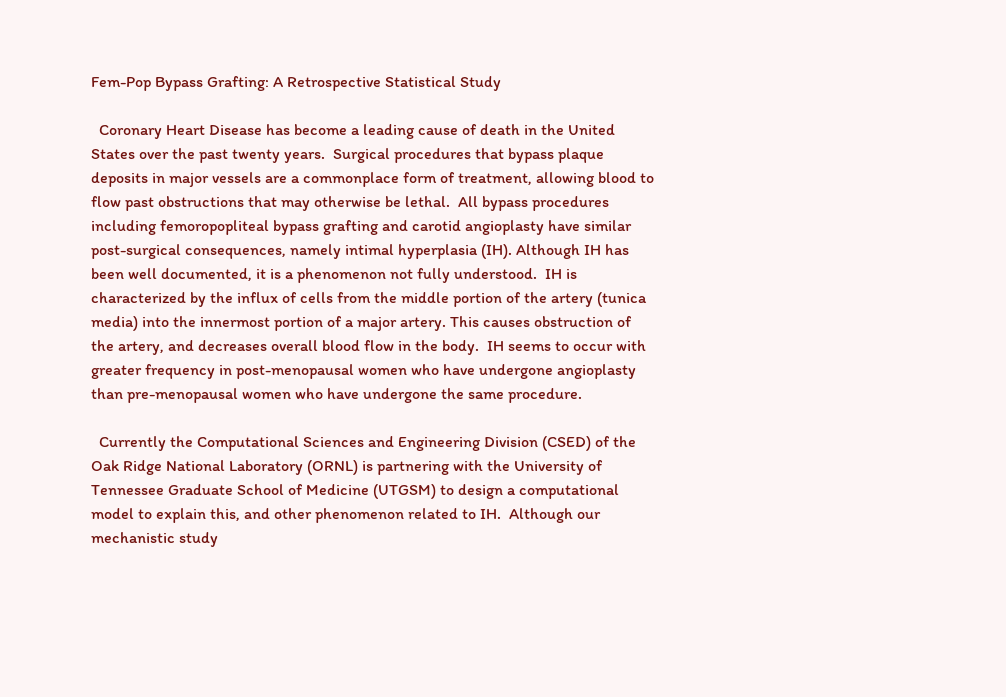Fem-Pop Bypass Grafting: A Retrospective Statistical Study

  Coronary Heart Disease has become a leading cause of death in the United States over the past twenty years.  Surgical procedures that bypass plaque deposits in major vessels are a commonplace form of treatment, allowing blood to flow past obstructions that may otherwise be lethal.  All bypass procedures including femoropopliteal bypass grafting and carotid angioplasty have similar post-surgical consequences, namely intimal hyperplasia (IH). Although IH has been well documented, it is a phenomenon not fully understood.  IH is characterized by the influx of cells from the middle portion of the artery (tunica media) into the innermost portion of a major artery. This causes obstruction of the artery, and decreases overall blood flow in the body.  IH seems to occur with greater frequency in post-menopausal women who have undergone angioplasty than pre-menopausal women who have undergone the same procedure.

  Currently the Computational Sciences and Engineering Division (CSED) of the Oak Ridge National Laboratory (ORNL) is partnering with the University of Tennessee Graduate School of Medicine (UTGSM) to design a computational model to explain this, and other phenomenon related to IH.  Although our mechanistic study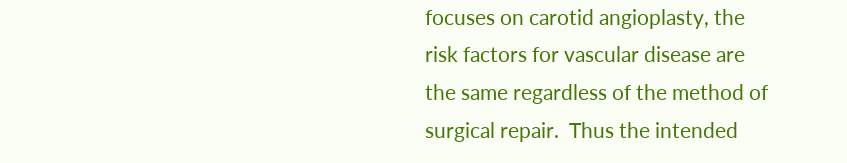focuses on carotid angioplasty, the risk factors for vascular disease are the same regardless of the method of surgical repair.  Thus the intended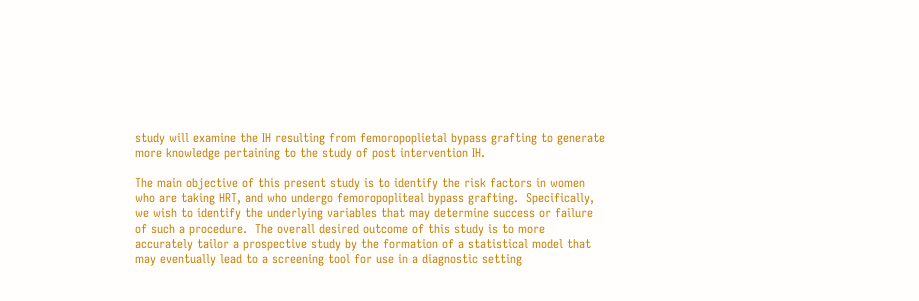study will examine the IH resulting from femoropoplietal bypass grafting to generate more knowledge pertaining to the study of post intervention IH.

The main objective of this present study is to identify the risk factors in women who are taking HRT, and who undergo femoropopliteal bypass grafting.  Specifically, we wish to identify the underlying variables that may determine success or failure of such a procedure.  The overall desired outcome of this study is to more accurately tailor a prospective study by the formation of a statistical model that may eventually lead to a screening tool for use in a diagnostic setting